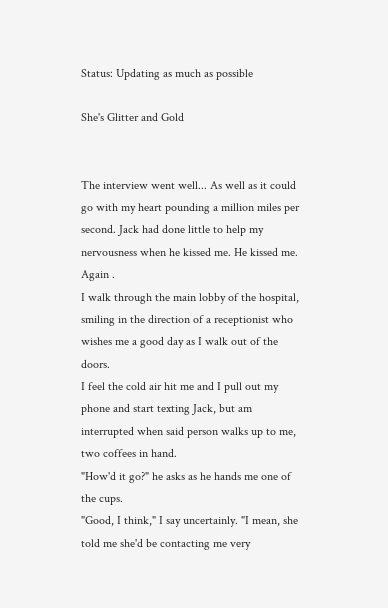Status: Updating as much as possible

She's Glitter and Gold


The interview went well... As well as it could go with my heart pounding a million miles per second. Jack had done little to help my nervousness when he kissed me. He kissed me. Again .
I walk through the main lobby of the hospital, smiling in the direction of a receptionist who wishes me a good day as I walk out of the doors.
I feel the cold air hit me and I pull out my phone and start texting Jack, but am interrupted when said person walks up to me, two coffees in hand.
"How'd it go?" he asks as he hands me one of the cups.
"Good, I think," I say uncertainly. "I mean, she told me she'd be contacting me very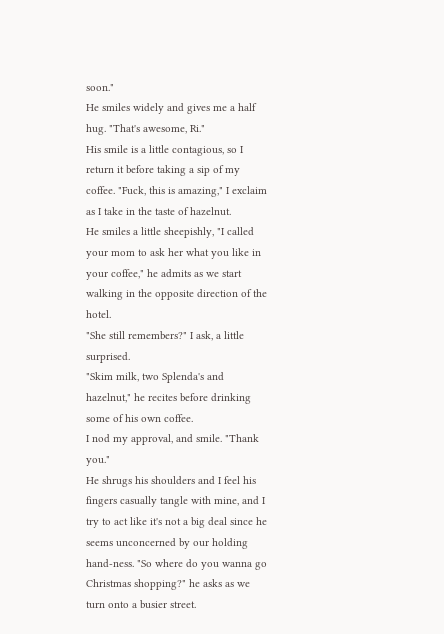soon."
He smiles widely and gives me a half hug. "That's awesome, Ri."
His smile is a little contagious, so I return it before taking a sip of my coffee. "Fuck, this is amazing," I exclaim as I take in the taste of hazelnut.
He smiles a little sheepishly, "I called your mom to ask her what you like in your coffee," he admits as we start walking in the opposite direction of the hotel.
"She still remembers?" I ask, a little surprised.
"Skim milk, two Splenda's and hazelnut," he recites before drinking some of his own coffee.
I nod my approval, and smile. "Thank you."
He shrugs his shoulders and I feel his fingers casually tangle with mine, and I try to act like it's not a big deal since he seems unconcerned by our holding hand-ness. "So where do you wanna go Christmas shopping?" he asks as we turn onto a busier street.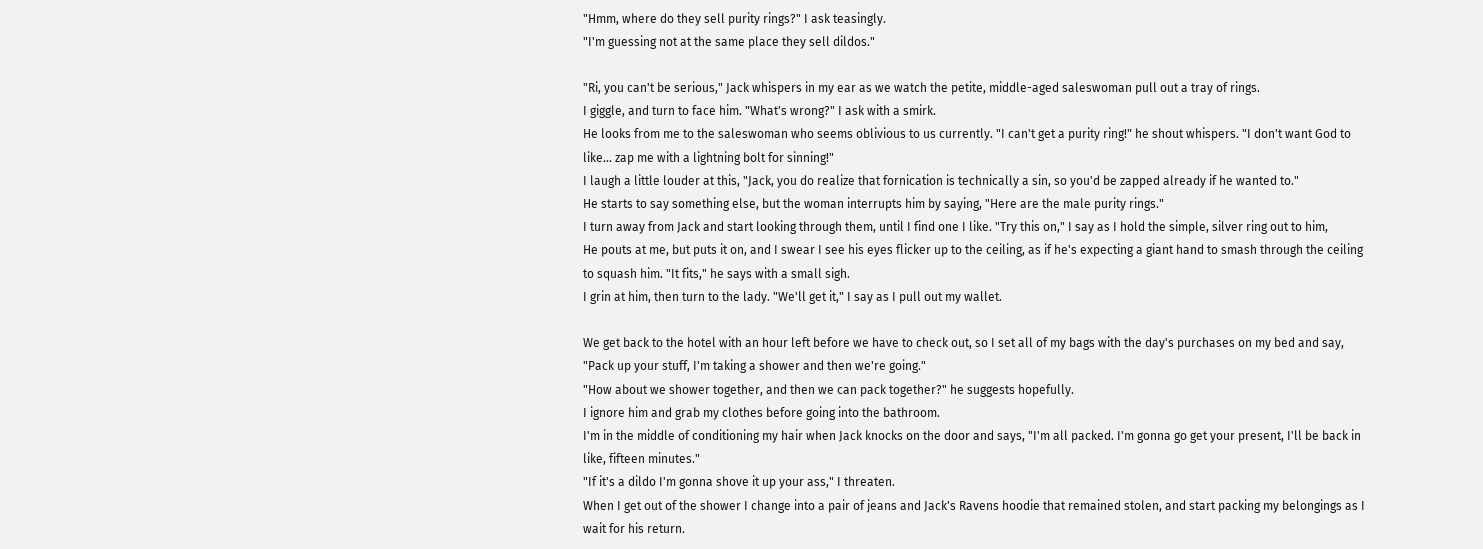"Hmm, where do they sell purity rings?" I ask teasingly.
"I'm guessing not at the same place they sell dildos."

"Ri, you can't be serious," Jack whispers in my ear as we watch the petite, middle-aged saleswoman pull out a tray of rings.
I giggle, and turn to face him. "What's wrong?" I ask with a smirk.
He looks from me to the saleswoman who seems oblivious to us currently. "I can't get a purity ring!" he shout whispers. "I don't want God to like... zap me with a lightning bolt for sinning!"
I laugh a little louder at this, "Jack, you do realize that fornication is technically a sin, so you'd be zapped already if he wanted to."
He starts to say something else, but the woman interrupts him by saying, "Here are the male purity rings."
I turn away from Jack and start looking through them, until I find one I like. "Try this on," I say as I hold the simple, silver ring out to him,
He pouts at me, but puts it on, and I swear I see his eyes flicker up to the ceiling, as if he's expecting a giant hand to smash through the ceiling to squash him. "It fits," he says with a small sigh.
I grin at him, then turn to the lady. "We'll get it," I say as I pull out my wallet.

We get back to the hotel with an hour left before we have to check out, so I set all of my bags with the day's purchases on my bed and say, "Pack up your stuff, I'm taking a shower and then we're going."
"How about we shower together, and then we can pack together?" he suggests hopefully.
I ignore him and grab my clothes before going into the bathroom.
I'm in the middle of conditioning my hair when Jack knocks on the door and says, "I'm all packed. I'm gonna go get your present, I'll be back in like, fifteen minutes."
"If it's a dildo I'm gonna shove it up your ass," I threaten.
When I get out of the shower I change into a pair of jeans and Jack's Ravens hoodie that remained stolen, and start packing my belongings as I wait for his return.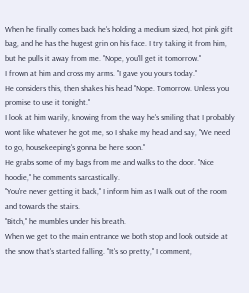When he finally comes back he's holding a medium sized, hot pink gift bag, and he has the hugest grin on his face. I try taking it from him, but he pulls it away from me. "Nope, you'll get it tomorrow."
I frown at him and cross my arms. "I gave you yours today."
He considers this, then shakes his head "Nope. Tomorrow. Unless you promise to use it tonight."
I look at him warily, knowing from the way he's smiling that I probably wont like whatever he got me, so I shake my head and say, "We need to go, housekeeping's gonna be here soon."
He grabs some of my bags from me and walks to the door. "Nice hoodie," he comments sarcastically.
"You're never getting it back," I inform him as I walk out of the room and towards the stairs.
"Bitch," he mumbles under his breath.
When we get to the main entrance we both stop and look outside at the snow that's started falling. "It's so pretty," I comment,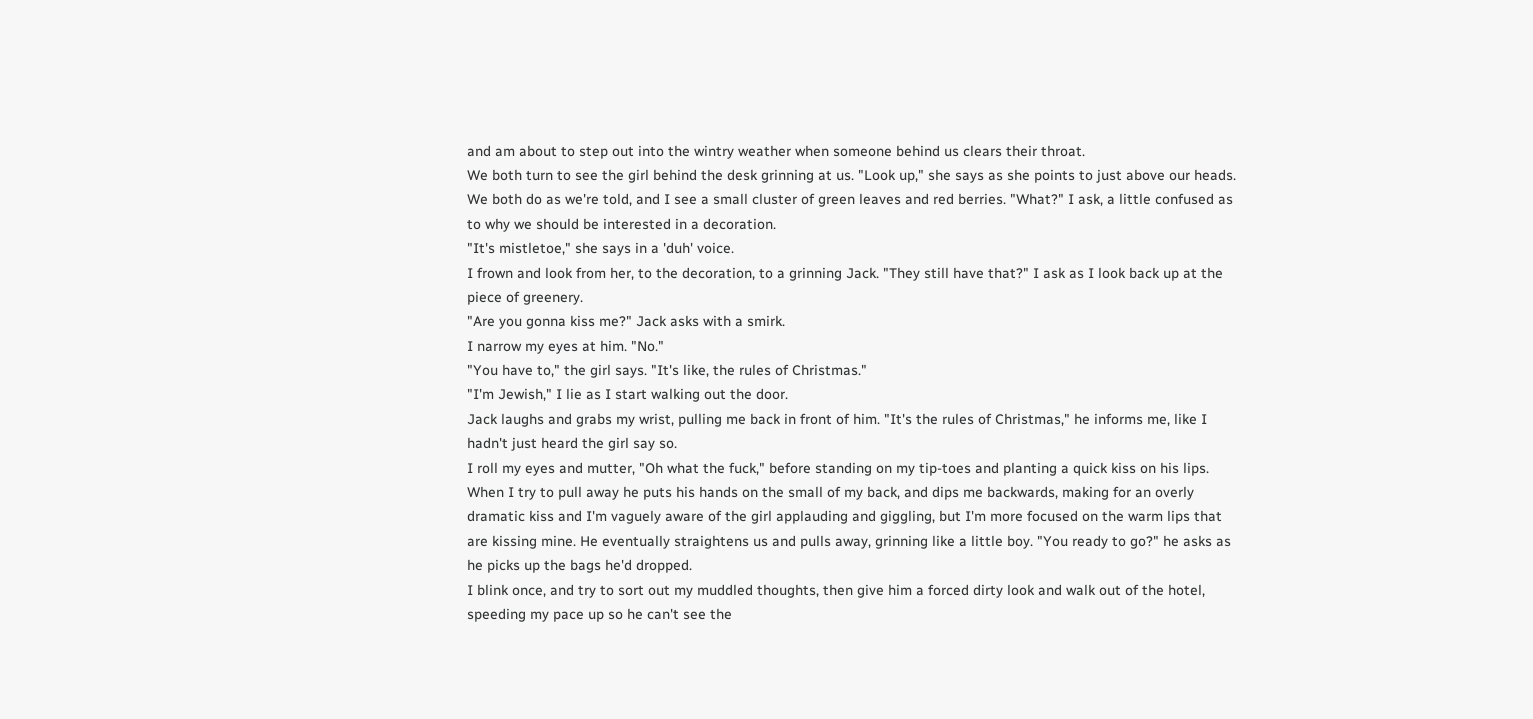and am about to step out into the wintry weather when someone behind us clears their throat.
We both turn to see the girl behind the desk grinning at us. "Look up," she says as she points to just above our heads.
We both do as we're told, and I see a small cluster of green leaves and red berries. "What?" I ask, a little confused as to why we should be interested in a decoration.
"It's mistletoe," she says in a 'duh' voice.
I frown and look from her, to the decoration, to a grinning Jack. "They still have that?" I ask as I look back up at the piece of greenery.
"Are you gonna kiss me?" Jack asks with a smirk.
I narrow my eyes at him. "No."
"You have to," the girl says. "It's like, the rules of Christmas."
"I'm Jewish," I lie as I start walking out the door.
Jack laughs and grabs my wrist, pulling me back in front of him. "It's the rules of Christmas," he informs me, like I hadn't just heard the girl say so.
I roll my eyes and mutter, "Oh what the fuck," before standing on my tip-toes and planting a quick kiss on his lips.
When I try to pull away he puts his hands on the small of my back, and dips me backwards, making for an overly dramatic kiss and I'm vaguely aware of the girl applauding and giggling, but I'm more focused on the warm lips that are kissing mine. He eventually straightens us and pulls away, grinning like a little boy. "You ready to go?" he asks as he picks up the bags he'd dropped.
I blink once, and try to sort out my muddled thoughts, then give him a forced dirty look and walk out of the hotel, speeding my pace up so he can't see the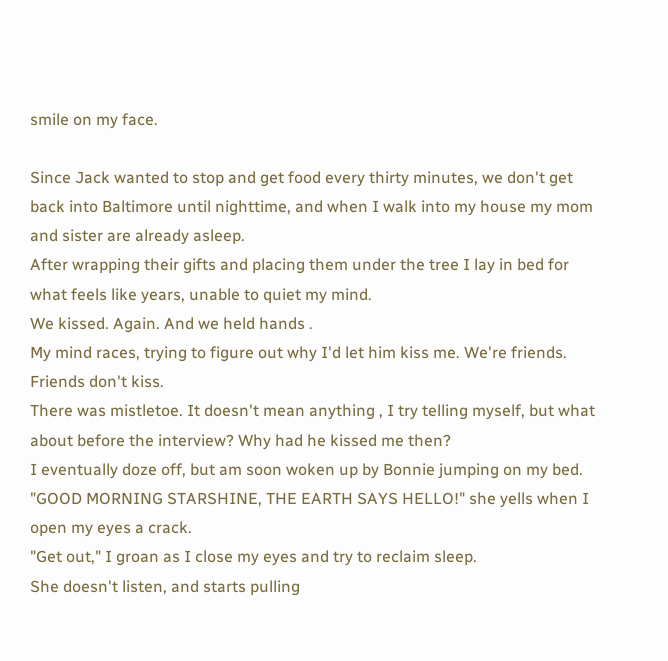smile on my face.

Since Jack wanted to stop and get food every thirty minutes, we don't get back into Baltimore until nighttime, and when I walk into my house my mom and sister are already asleep.
After wrapping their gifts and placing them under the tree I lay in bed for what feels like years, unable to quiet my mind.
We kissed. Again. And we held hands .
My mind races, trying to figure out why I'd let him kiss me. We're friends. Friends don't kiss.
There was mistletoe. It doesn't mean anything , I try telling myself, but what about before the interview? Why had he kissed me then?
I eventually doze off, but am soon woken up by Bonnie jumping on my bed.
"GOOD MORNING STARSHINE, THE EARTH SAYS HELLO!" she yells when I open my eyes a crack.
"Get out," I groan as I close my eyes and try to reclaim sleep.
She doesn't listen, and starts pulling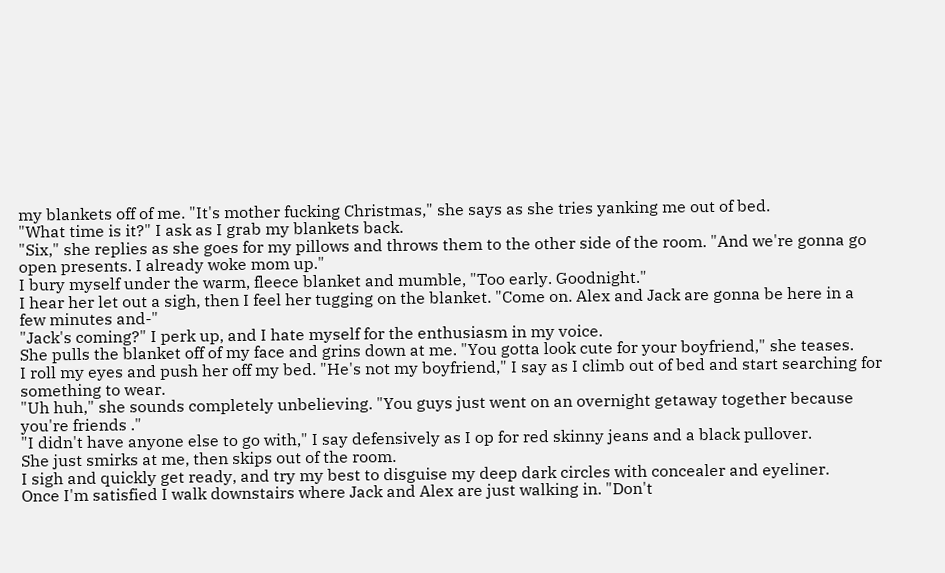my blankets off of me. "It's mother fucking Christmas," she says as she tries yanking me out of bed.
"What time is it?" I ask as I grab my blankets back.
"Six," she replies as she goes for my pillows and throws them to the other side of the room. "And we're gonna go open presents. I already woke mom up."
I bury myself under the warm, fleece blanket and mumble, "Too early. Goodnight."
I hear her let out a sigh, then I feel her tugging on the blanket. "Come on. Alex and Jack are gonna be here in a few minutes and-"
"Jack's coming?" I perk up, and I hate myself for the enthusiasm in my voice.
She pulls the blanket off of my face and grins down at me. "You gotta look cute for your boyfriend," she teases.
I roll my eyes and push her off my bed. "He's not my boyfriend," I say as I climb out of bed and start searching for something to wear.
"Uh huh," she sounds completely unbelieving. "You guys just went on an overnight getaway together because you're friends ."
"I didn't have anyone else to go with," I say defensively as I op for red skinny jeans and a black pullover.
She just smirks at me, then skips out of the room.
I sigh and quickly get ready, and try my best to disguise my deep dark circles with concealer and eyeliner.
Once I'm satisfied I walk downstairs where Jack and Alex are just walking in. "Don't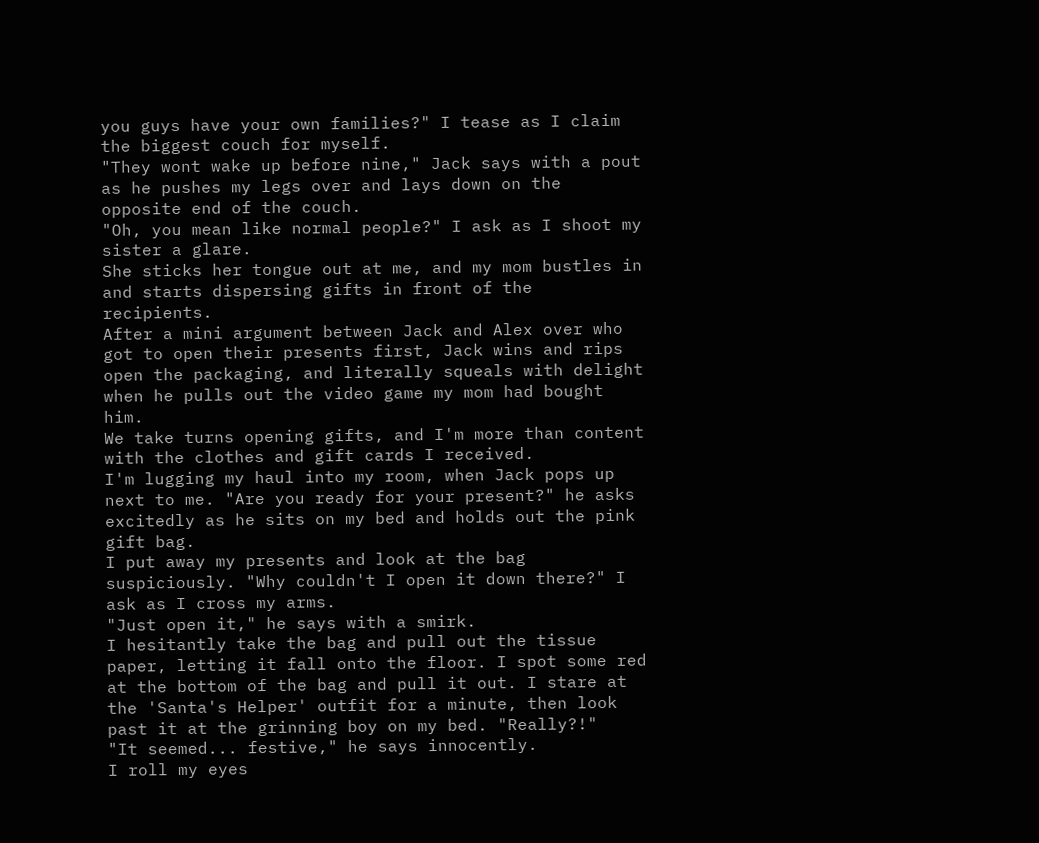you guys have your own families?" I tease as I claim the biggest couch for myself.
"They wont wake up before nine," Jack says with a pout as he pushes my legs over and lays down on the opposite end of the couch.
"Oh, you mean like normal people?" I ask as I shoot my sister a glare.
She sticks her tongue out at me, and my mom bustles in and starts dispersing gifts in front of the recipients.
After a mini argument between Jack and Alex over who got to open their presents first, Jack wins and rips open the packaging, and literally squeals with delight when he pulls out the video game my mom had bought him.
We take turns opening gifts, and I'm more than content with the clothes and gift cards I received.
I'm lugging my haul into my room, when Jack pops up next to me. "Are you ready for your present?" he asks excitedly as he sits on my bed and holds out the pink gift bag.
I put away my presents and look at the bag suspiciously. "Why couldn't I open it down there?" I ask as I cross my arms.
"Just open it," he says with a smirk.
I hesitantly take the bag and pull out the tissue paper, letting it fall onto the floor. I spot some red at the bottom of the bag and pull it out. I stare at the 'Santa's Helper' outfit for a minute, then look past it at the grinning boy on my bed. "Really?!"
"It seemed... festive," he says innocently.
I roll my eyes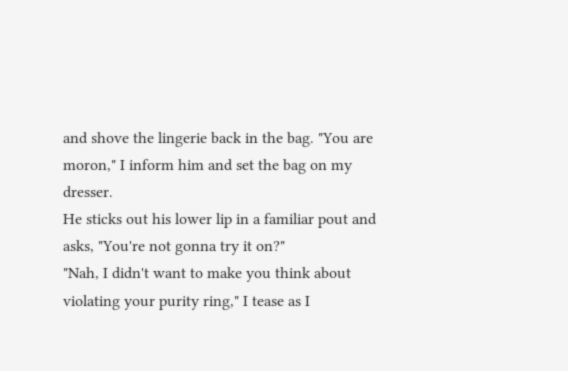and shove the lingerie back in the bag. "You are moron," I inform him and set the bag on my dresser.
He sticks out his lower lip in a familiar pout and asks, "You're not gonna try it on?"
"Nah, I didn't want to make you think about violating your purity ring," I tease as I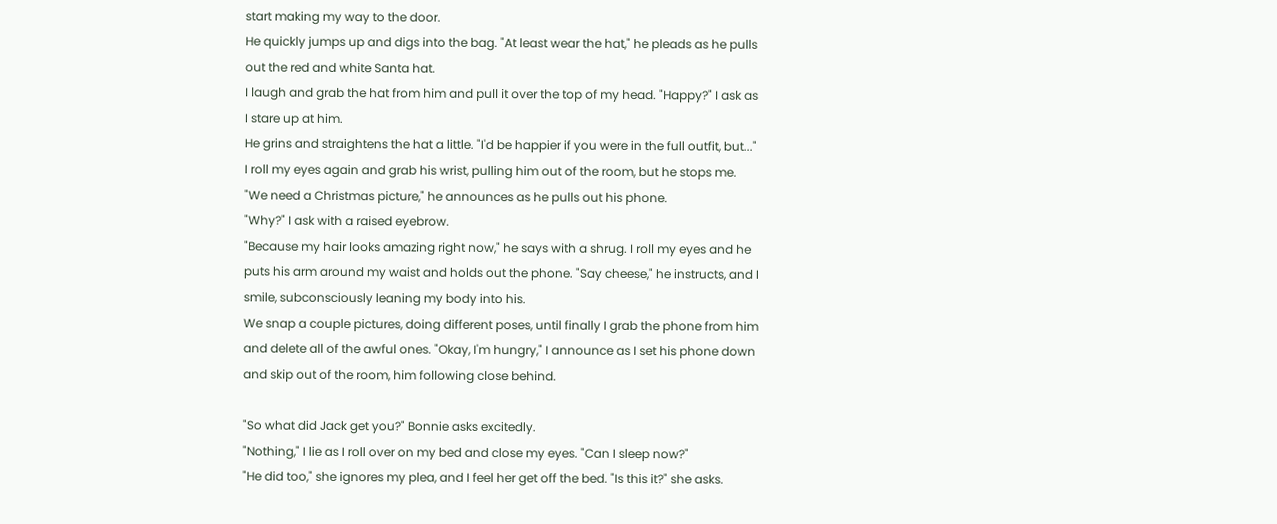start making my way to the door.
He quickly jumps up and digs into the bag. "At least wear the hat," he pleads as he pulls out the red and white Santa hat.
I laugh and grab the hat from him and pull it over the top of my head. "Happy?" I ask as I stare up at him.
He grins and straightens the hat a little. "I'd be happier if you were in the full outfit, but..." I roll my eyes again and grab his wrist, pulling him out of the room, but he stops me. "We need a Christmas picture," he announces as he pulls out his phone.
"Why?" I ask with a raised eyebrow.
"Because my hair looks amazing right now," he says with a shrug. I roll my eyes and he puts his arm around my waist and holds out the phone. "Say cheese," he instructs, and I smile, subconsciously leaning my body into his.
We snap a couple pictures, doing different poses, until finally I grab the phone from him and delete all of the awful ones. "Okay, I'm hungry," I announce as I set his phone down and skip out of the room, him following close behind.

"So what did Jack get you?" Bonnie asks excitedly.
"Nothing," I lie as I roll over on my bed and close my eyes. "Can I sleep now?"
"He did too," she ignores my plea, and I feel her get off the bed. "Is this it?" she asks.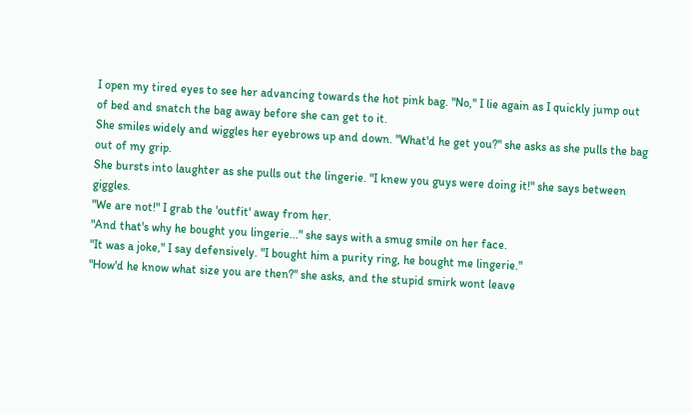I open my tired eyes to see her advancing towards the hot pink bag. "No," I lie again as I quickly jump out of bed and snatch the bag away before she can get to it.
She smiles widely and wiggles her eyebrows up and down. "What'd he get you?" she asks as she pulls the bag out of my grip.
She bursts into laughter as she pulls out the lingerie. "I knew you guys were doing it!" she says between giggles.
"We are not!" I grab the 'outfit' away from her.
"And that's why he bought you lingerie..." she says with a smug smile on her face.
"It was a joke," I say defensively. "I bought him a purity ring, he bought me lingerie."
"How'd he know what size you are then?" she asks, and the stupid smirk wont leave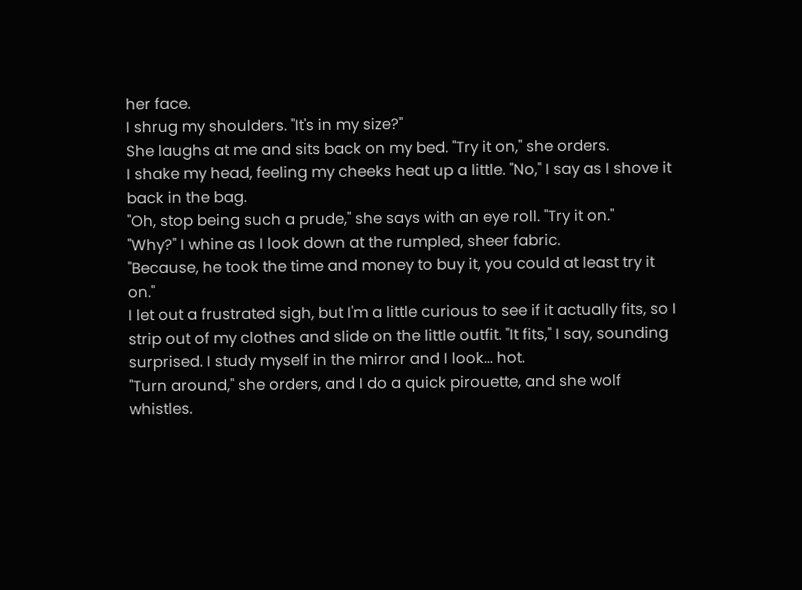her face.
I shrug my shoulders. "It's in my size?"
She laughs at me and sits back on my bed. "Try it on," she orders.
I shake my head, feeling my cheeks heat up a little. "No," I say as I shove it back in the bag.
"Oh, stop being such a prude," she says with an eye roll. "Try it on."
"Why?" I whine as I look down at the rumpled, sheer fabric.
"Because, he took the time and money to buy it, you could at least try it on."
I let out a frustrated sigh, but I'm a little curious to see if it actually fits, so I strip out of my clothes and slide on the little outfit. "It fits," I say, sounding surprised. I study myself in the mirror and I look... hot.
"Turn around," she orders, and I do a quick pirouette, and she wolf whistles.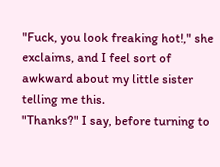"Fuck, you look freaking hot!," she exclaims, and I feel sort of awkward about my little sister telling me this.
"Thanks?" I say, before turning to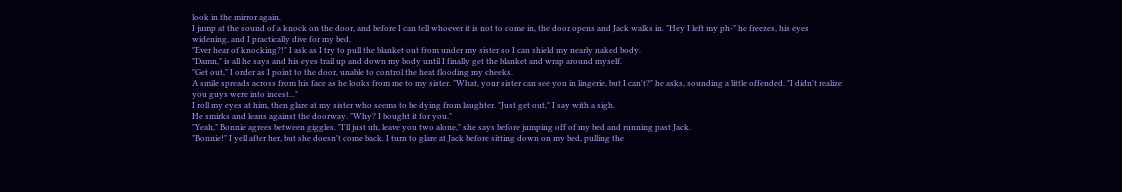look in the mirror again.
I jump at the sound of a knock on the door, and before I can tell whoever it is not to come in, the door opens and Jack walks in. "Hey I left my ph-" he freezes, his eyes widening, and I practically dive for my bed.
"Ever hear of knocking?!" I ask as I try to pull the blanket out from under my sister so I can shield my nearly naked body.
"Damn," is all he says and his eyes trail up and down my body until I finally get the blanket and wrap around myself.
"Get out," I order as I point to the door, unable to control the heat flooding my cheeks.
A smile spreads across from his face as he looks from me to my sister. "What, your sister can see you in lingerie, but I can't?" he asks, sounding a little offended. "I didn't realize you guys were into incest..."
I roll my eyes at him, then glare at my sister who seems to be dying from laughter. "Just get out," I say with a sigh.
He smirks and leans against the doorway. "Why? I bought it for you."
"Yeah," Bonnie agrees between giggles. "I'll just uh, leave you two alone," she says before jumping off of my bed and running past Jack.
"Bonnie!" I yell after her, but she doesn't come back. I turn to glare at Jack before sitting down on my bed, pulling the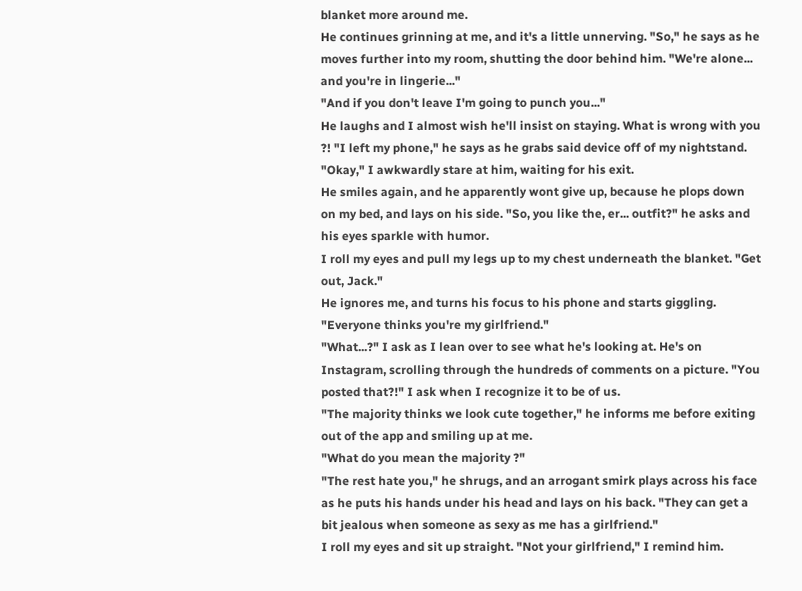blanket more around me.
He continues grinning at me, and it's a little unnerving. "So," he says as he moves further into my room, shutting the door behind him. "We're alone... and you're in lingerie..."
"And if you don't leave I'm going to punch you..."
He laughs and I almost wish he'll insist on staying. What is wrong with you ?! "I left my phone," he says as he grabs said device off of my nightstand.
"Okay," I awkwardly stare at him, waiting for his exit.
He smiles again, and he apparently wont give up, because he plops down on my bed, and lays on his side. "So, you like the, er... outfit?" he asks and his eyes sparkle with humor.
I roll my eyes and pull my legs up to my chest underneath the blanket. "Get out, Jack."
He ignores me, and turns his focus to his phone and starts giggling. "Everyone thinks you're my girlfriend."
"What...?" I ask as I lean over to see what he's looking at. He's on Instagram, scrolling through the hundreds of comments on a picture. "You posted that?!" I ask when I recognize it to be of us.
"The majority thinks we look cute together," he informs me before exiting out of the app and smiling up at me.
"What do you mean the majority ?"
"The rest hate you," he shrugs, and an arrogant smirk plays across his face as he puts his hands under his head and lays on his back. "They can get a bit jealous when someone as sexy as me has a girlfriend."
I roll my eyes and sit up straight. "Not your girlfriend," I remind him.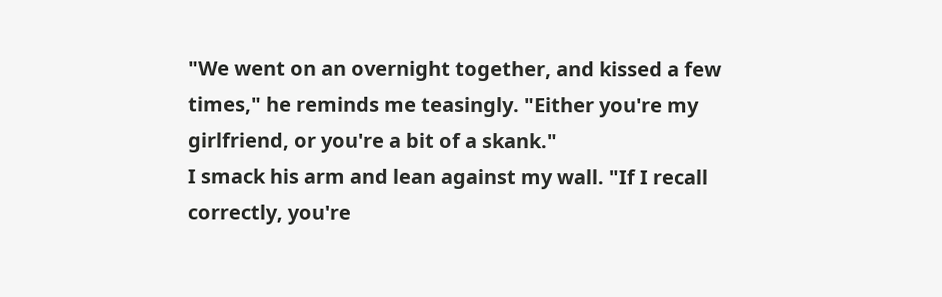"We went on an overnight together, and kissed a few times," he reminds me teasingly. "Either you're my girlfriend, or you're a bit of a skank."
I smack his arm and lean against my wall. "If I recall correctly, you're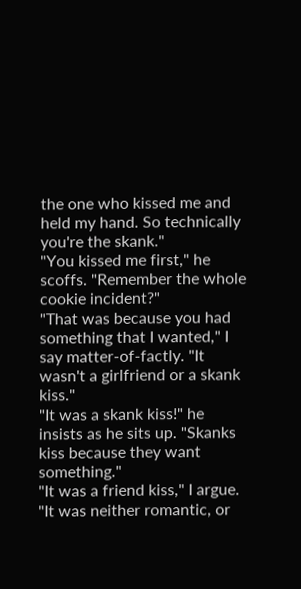the one who kissed me and held my hand. So technically you're the skank."
"You kissed me first," he scoffs. "Remember the whole cookie incident?"
"That was because you had something that I wanted," I say matter-of-factly. "It wasn't a girlfriend or a skank kiss."
"It was a skank kiss!" he insists as he sits up. "Skanks kiss because they want something."
"It was a friend kiss," I argue. "It was neither romantic, or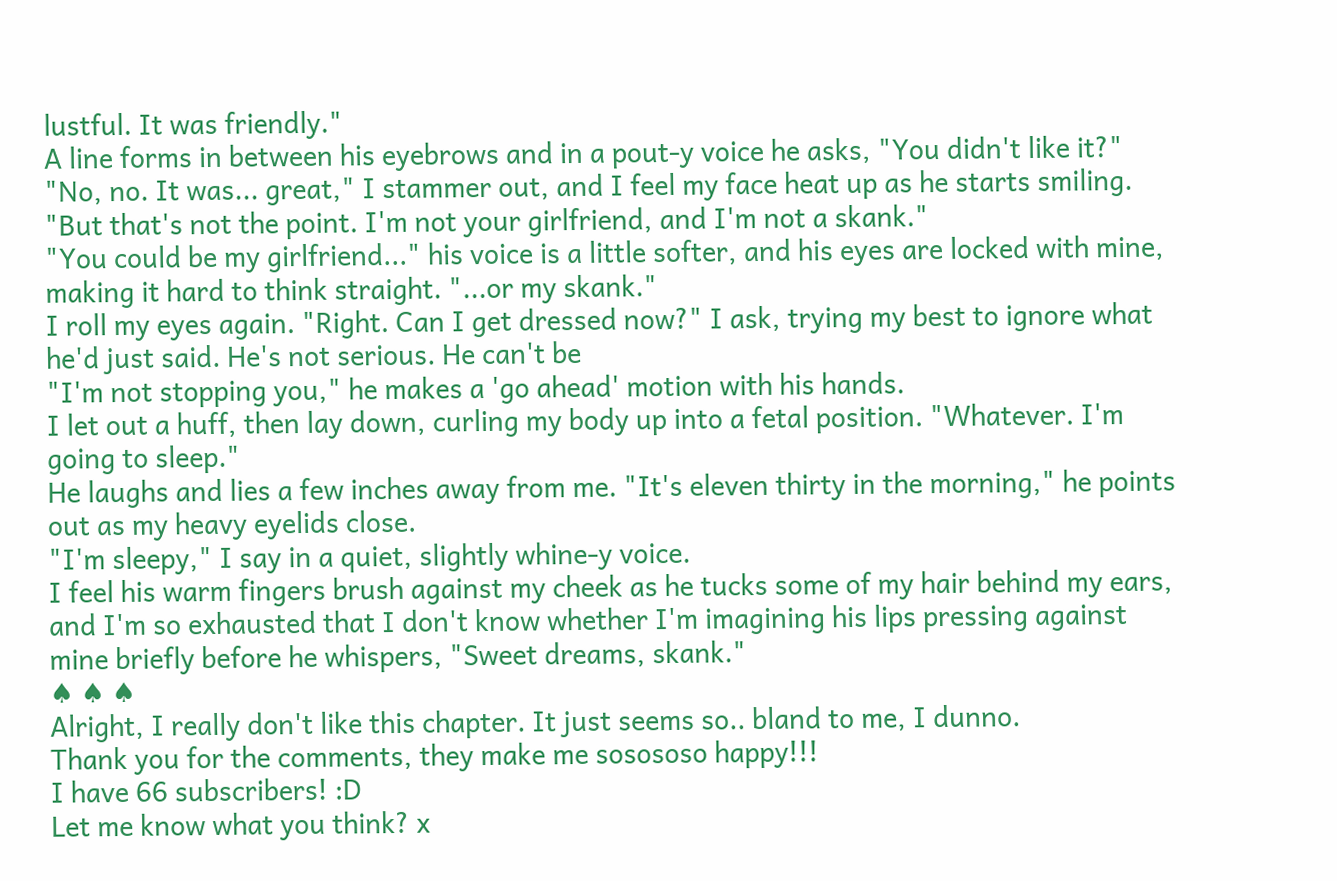lustful. It was friendly."
A line forms in between his eyebrows and in a pout-y voice he asks, "You didn't like it?"
"No, no. It was... great," I stammer out, and I feel my face heat up as he starts smiling. "But that's not the point. I'm not your girlfriend, and I'm not a skank."
"You could be my girlfriend..." his voice is a little softer, and his eyes are locked with mine, making it hard to think straight. "...or my skank."
I roll my eyes again. "Right. Can I get dressed now?" I ask, trying my best to ignore what he'd just said. He's not serious. He can't be
"I'm not stopping you," he makes a 'go ahead' motion with his hands.
I let out a huff, then lay down, curling my body up into a fetal position. "Whatever. I'm going to sleep."
He laughs and lies a few inches away from me. "It's eleven thirty in the morning," he points out as my heavy eyelids close.
"I'm sleepy," I say in a quiet, slightly whine-y voice.
I feel his warm fingers brush against my cheek as he tucks some of my hair behind my ears, and I'm so exhausted that I don't know whether I'm imagining his lips pressing against mine briefly before he whispers, "Sweet dreams, skank."
♠ ♠ ♠
Alright, I really don't like this chapter. It just seems so.. bland to me, I dunno.
Thank you for the comments, they make me sosososo happy!!!
I have 66 subscribers! :D
Let me know what you think? x